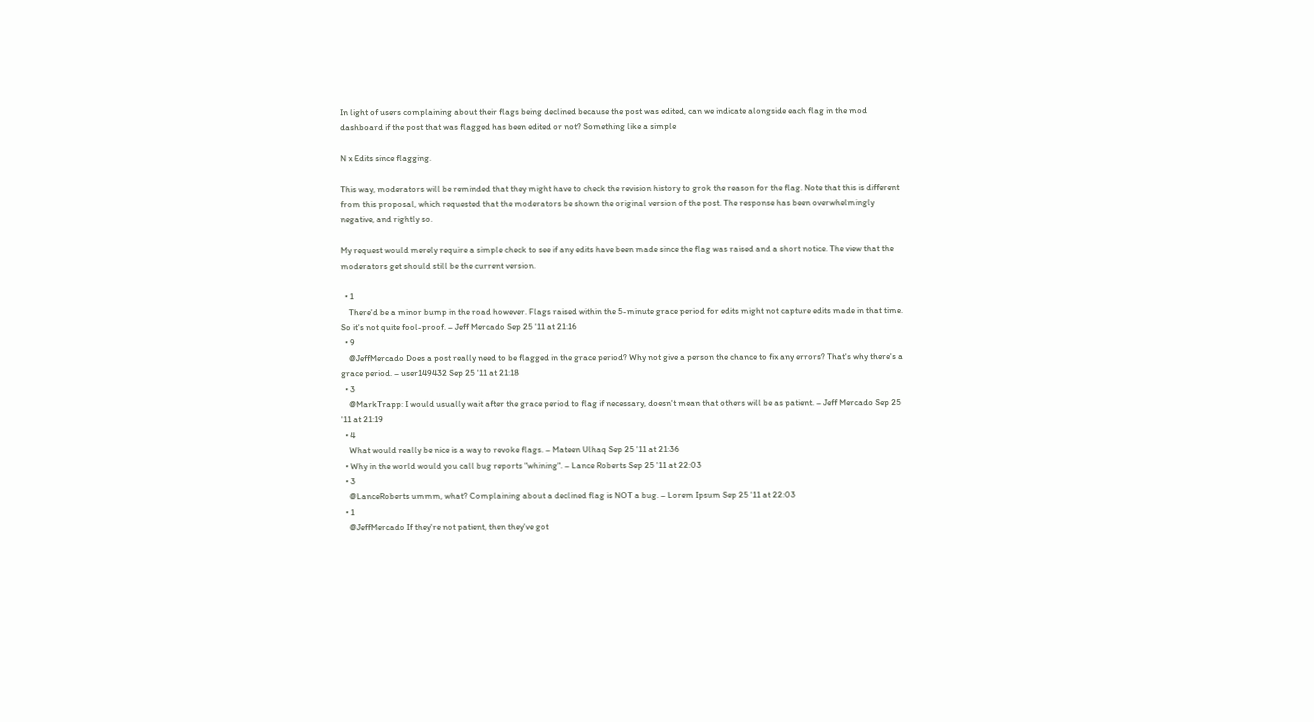In light of users complaining about their flags being declined because the post was edited, can we indicate alongside each flag in the mod dashboard if the post that was flagged has been edited or not? Something like a simple

N x Edits since flagging.

This way, moderators will be reminded that they might have to check the revision history to grok the reason for the flag. Note that this is different from this proposal, which requested that the moderators be shown the original version of the post. The response has been overwhelmingly negative, and rightly so.

My request would merely require a simple check to see if any edits have been made since the flag was raised and a short notice. The view that the moderators get should still be the current version.

  • 1
    There'd be a minor bump in the road however. Flags raised within the 5-minute grace period for edits might not capture edits made in that time. So it's not quite fool-proof. – Jeff Mercado Sep 25 '11 at 21:16
  • 9
    @JeffMercado Does a post really need to be flagged in the grace period? Why not give a person the chance to fix any errors? That's why there's a grace period. – user149432 Sep 25 '11 at 21:18
  • 3
    @MarkTrapp: I would usually wait after the grace period to flag if necessary, doesn't mean that others will be as patient. – Jeff Mercado Sep 25 '11 at 21:19
  • 4
    What would really be nice is a way to revoke flags. – Mateen Ulhaq Sep 25 '11 at 21:36
  • Why in the world would you call bug reports "whining". – Lance Roberts Sep 25 '11 at 22:03
  • 3
    @LanceRoberts ummm, what? Complaining about a declined flag is NOT a bug. – Lorem Ipsum Sep 25 '11 at 22:03
  • 1
    @JeffMercado If they're not patient, then they've got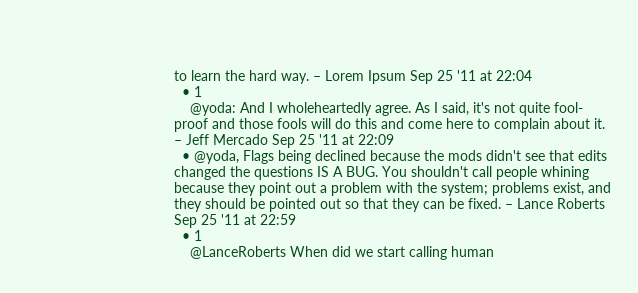to learn the hard way. – Lorem Ipsum Sep 25 '11 at 22:04
  • 1
    @yoda: And I wholeheartedly agree. As I said, it's not quite fool-proof and those fools will do this and come here to complain about it. – Jeff Mercado Sep 25 '11 at 22:09
  • @yoda, Flags being declined because the mods didn't see that edits changed the questions IS A BUG. You shouldn't call people whining because they point out a problem with the system; problems exist, and they should be pointed out so that they can be fixed. – Lance Roberts Sep 25 '11 at 22:59
  • 1
    @LanceRoberts When did we start calling human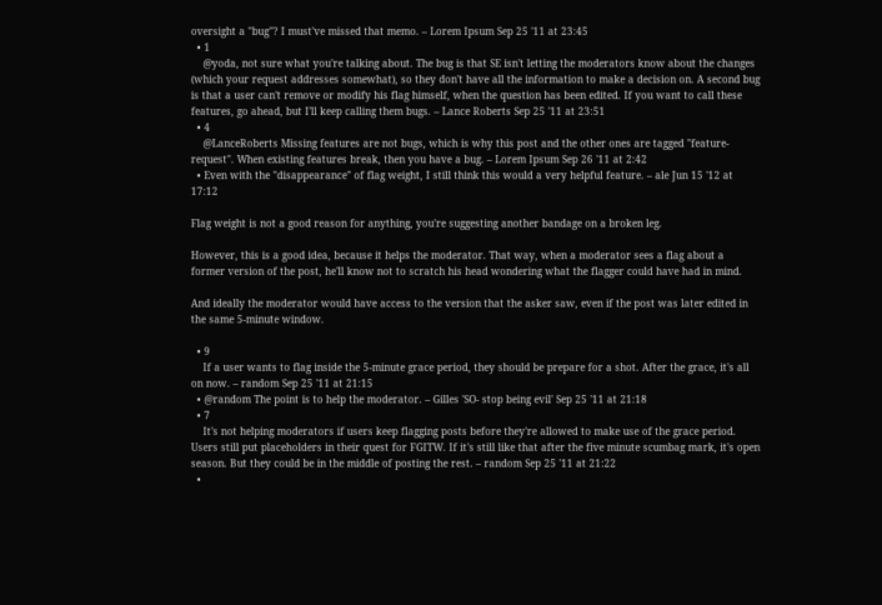oversight a "bug"? I must've missed that memo. – Lorem Ipsum Sep 25 '11 at 23:45
  • 1
    @yoda, not sure what you're talking about. The bug is that SE isn't letting the moderators know about the changes (which your request addresses somewhat), so they don't have all the information to make a decision on. A second bug is that a user can't remove or modify his flag himself, when the question has been edited. If you want to call these features, go ahead, but I'll keep calling them bugs. – Lance Roberts Sep 25 '11 at 23:51
  • 4
    @LanceRoberts Missing features are not bugs, which is why this post and the other ones are tagged "feature-request". When existing features break, then you have a bug. – Lorem Ipsum Sep 26 '11 at 2:42
  • Even with the "disappearance" of flag weight, I still think this would a very helpful feature. – ale Jun 15 '12 at 17:12

Flag weight is not a good reason for anything, you're suggesting another bandage on a broken leg.

However, this is a good idea, because it helps the moderator. That way, when a moderator sees a flag about a former version of the post, he'll know not to scratch his head wondering what the flagger could have had in mind.

And ideally the moderator would have access to the version that the asker saw, even if the post was later edited in the same 5-minute window.

  • 9
    If a user wants to flag inside the 5-minute grace period, they should be prepare for a shot. After the grace, it's all on now. – random Sep 25 '11 at 21:15
  • @random The point is to help the moderator. – Gilles 'SO- stop being evil' Sep 25 '11 at 21:18
  • 7
    It's not helping moderators if users keep flagging posts before they're allowed to make use of the grace period. Users still put placeholders in their quest for FGITW. If it's still like that after the five minute scumbag mark, it's open season. But they could be in the middle of posting the rest. – random Sep 25 '11 at 21:22
  •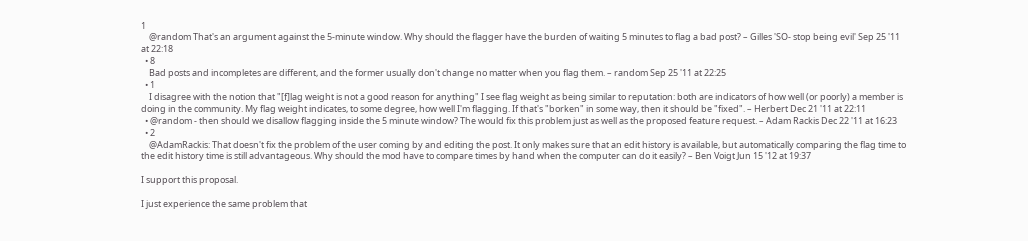1
    @random That's an argument against the 5-minute window. Why should the flagger have the burden of waiting 5 minutes to flag a bad post? – Gilles 'SO- stop being evil' Sep 25 '11 at 22:18
  • 8
    Bad posts and incompletes are different, and the former usually don't change no matter when you flag them. – random Sep 25 '11 at 22:25
  • 1
    I disagree with the notion that "[f]lag weight is not a good reason for anything" I see flag weight as being similar to reputation: both are indicators of how well (or poorly) a member is doing in the community. My flag weight indicates, to some degree, how well I'm flagging. If that's "borken" in some way, then it should be "fixed". – Herbert Dec 21 '11 at 22:11
  • @random - then should we disallow flagging inside the 5 minute window? The would fix this problem just as well as the proposed feature request. – Adam Rackis Dec 22 '11 at 16:23
  • 2
    @AdamRackis: That doesn't fix the problem of the user coming by and editing the post. It only makes sure that an edit history is available, but automatically comparing the flag time to the edit history time is still advantageous. Why should the mod have to compare times by hand when the computer can do it easily? – Ben Voigt Jun 15 '12 at 19:37

I support this proposal.

I just experience the same problem that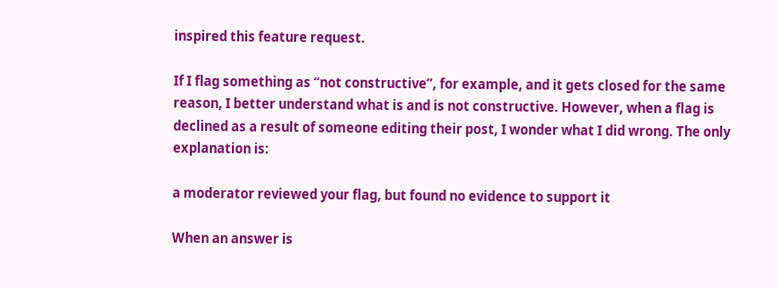inspired this feature request.

If I flag something as “not constructive”, for example, and it gets closed for the same reason, I better understand what is and is not constructive. However, when a flag is declined as a result of someone editing their post, I wonder what I did wrong. The only explanation is:

a moderator reviewed your flag, but found no evidence to support it

When an answer is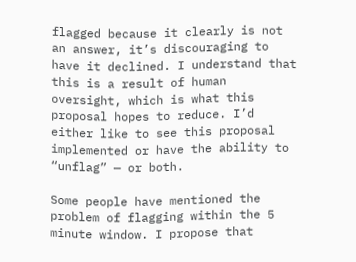flagged because it clearly is not an answer, it’s discouraging to have it declined. I understand that this is a result of human oversight, which is what this proposal hopes to reduce. I’d either like to see this proposal implemented or have the ability to “unflag” — or both.

Some people have mentioned the problem of flagging within the 5 minute window. I propose that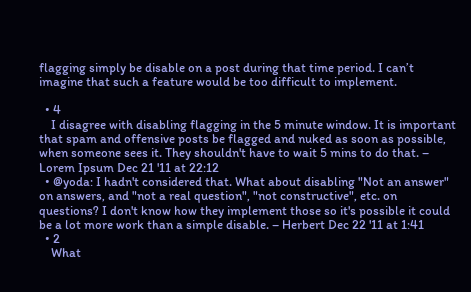flagging simply be disable on a post during that time period. I can’t imagine that such a feature would be too difficult to implement.

  • 4
    I disagree with disabling flagging in the 5 minute window. It is important that spam and offensive posts be flagged and nuked as soon as possible, when someone sees it. They shouldn't have to wait 5 mins to do that. – Lorem Ipsum Dec 21 '11 at 22:12
  • @yoda: I hadn't considered that. What about disabling "Not an answer" on answers, and "not a real question", "not constructive", etc. on questions? I don't know how they implement those so it's possible it could be a lot more work than a simple disable. – Herbert Dec 22 '11 at 1:41
  • 2
    What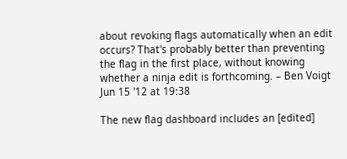about revoking flags automatically when an edit occurs? That's probably better than preventing the flag in the first place, without knowing whether a ninja edit is forthcoming. – Ben Voigt Jun 15 '12 at 19:38

The new flag dashboard includes an [edited]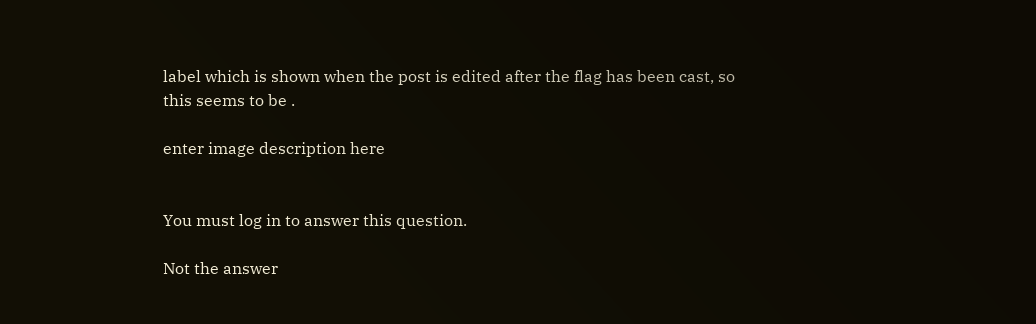label which is shown when the post is edited after the flag has been cast, so this seems to be .

enter image description here


You must log in to answer this question.

Not the answer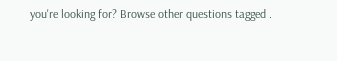you're looking for? Browse other questions tagged .